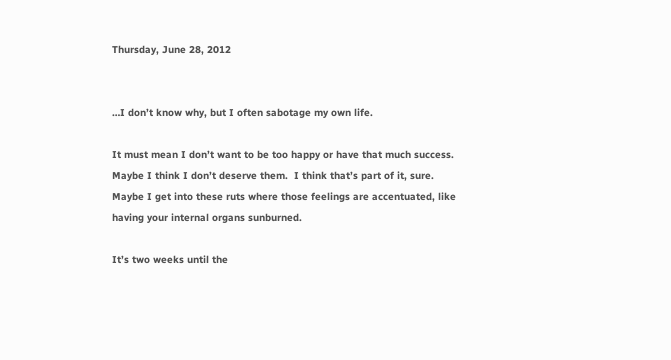Thursday, June 28, 2012


…I don’t know why, but I often sabotage my own life.

It must mean I don’t want to be too happy or have that much success.  Maybe I think I don’t deserve them.  I think that’s part of it, sure.  Maybe I get into these ruts where those feelings are accentuated, like having your internal organs sunburned.

It’s two weeks until the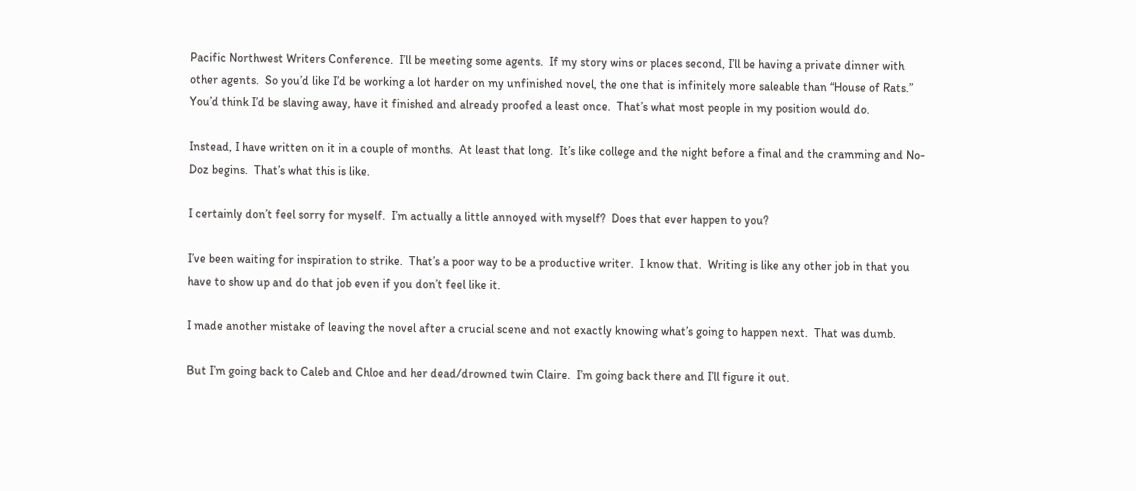Pacific Northwest Writers Conference.  I’ll be meeting some agents.  If my story wins or places second, I’ll be having a private dinner with other agents.  So you’d like I’d be working a lot harder on my unfinished novel, the one that is infinitely more saleable than “House of Rats.”  You’d think I’d be slaving away, have it finished and already proofed a least once.  That’s what most people in my position would do.

Instead, I have written on it in a couple of months.  At least that long.  It’s like college and the night before a final and the cramming and No-Doz begins.  That’s what this is like.

I certainly don’t feel sorry for myself.  I’m actually a little annoyed with myself?  Does that ever happen to you?

I’ve been waiting for inspiration to strike.  That’s a poor way to be a productive writer.  I know that.  Writing is like any other job in that you have to show up and do that job even if you don’t feel like it.

I made another mistake of leaving the novel after a crucial scene and not exactly knowing what’s going to happen next.  That was dumb.

But I’m going back to Caleb and Chloe and her dead/drowned twin Claire.  I’m going back there and I’ll figure it out.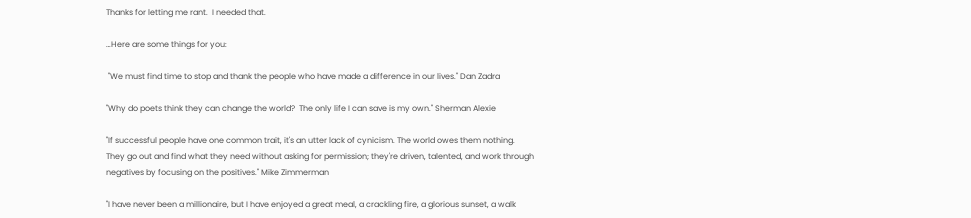Thanks for letting me rant.  I needed that.

…Here are some things for you:

 "We must find time to stop and thank the people who have made a difference in our lives." Dan Zadra

"Why do poets think they can change the world?  The only life I can save is my own." Sherman Alexie

"If successful people have one common trait, it's an utter lack of cynicism. The world owes them nothing. They go out and find what they need without asking for permission; they're driven, talented, and work through negatives by focusing on the positives." Mike Zimmerman

"I have never been a millionaire, but I have enjoyed a great meal, a crackling fire, a glorious sunset, a walk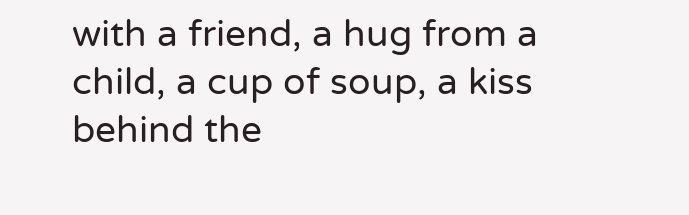with a friend, a hug from a child, a cup of soup, a kiss behind the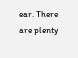ear. There are plenty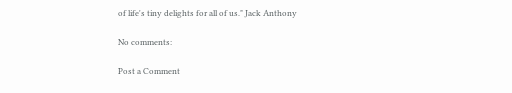of life's tiny delights for all of us." Jack Anthony

No comments:

Post a Comment